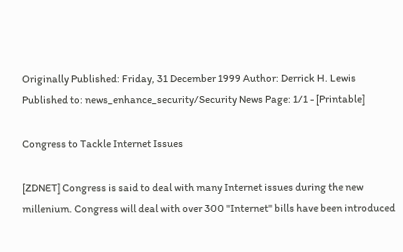Originally Published: Friday, 31 December 1999 Author: Derrick H. Lewis
Published to: news_enhance_security/Security News Page: 1/1 - [Printable]

Congress to Tackle Internet Issues

[ZDNET] Congress is said to deal with many Internet issues during the new millenium. Congress will deal with over 300 "Internet" bills have been introduced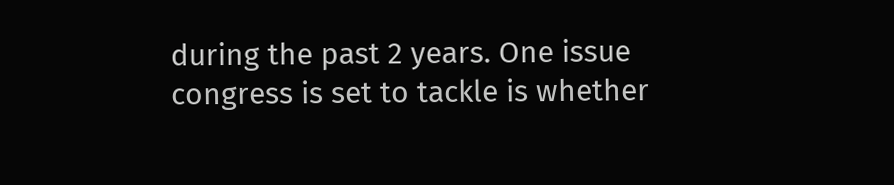during the past 2 years. One issue congress is set to tackle is whether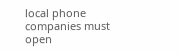local phone companies must open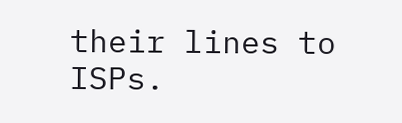their lines to ISPs.